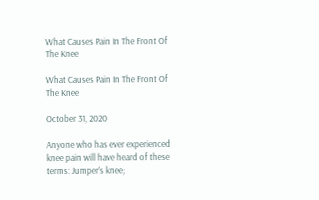What Causes Pain In The Front Of The Knee

What Causes Pain In The Front Of The Knee

October 31, 2020

Anyone who has ever experienced knee pain will have heard of these terms: Jumper’s knee;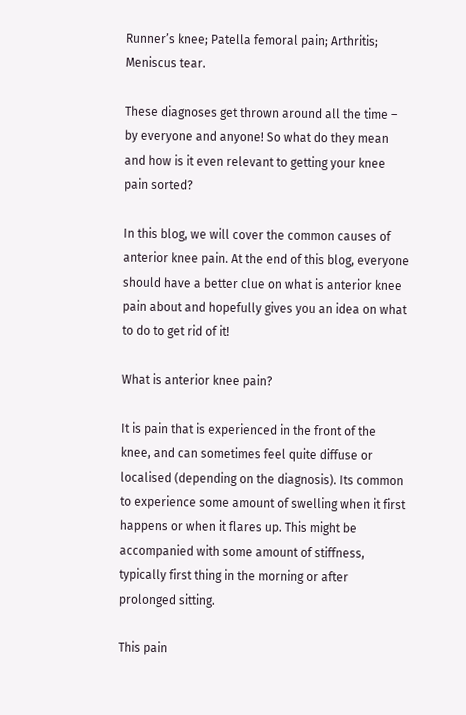Runner’s knee; Patella femoral pain; Arthritis; Meniscus tear.

These diagnoses get thrown around all the time – by everyone and anyone! So what do they mean and how is it even relevant to getting your knee pain sorted?

In this blog, we will cover the common causes of anterior knee pain. At the end of this blog, everyone should have a better clue on what is anterior knee pain about and hopefully gives you an idea on what to do to get rid of it!

What is anterior knee pain?

It is pain that is experienced in the front of the knee, and can sometimes feel quite diffuse or localised (depending on the diagnosis). Its common to experience some amount of swelling when it first happens or when it flares up. This might be accompanied with some amount of stiffness, typically first thing in the morning or after prolonged sitting.

This pain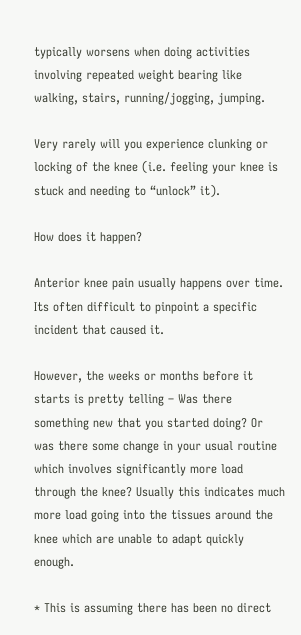typically worsens when doing activities involving repeated weight bearing like walking, stairs, running/jogging, jumping.

Very rarely will you experience clunking or locking of the knee (i.e. feeling your knee is stuck and needing to “unlock” it).

How does it happen?

Anterior knee pain usually happens over time. Its often difficult to pinpoint a specific incident that caused it.

However, the weeks or months before it starts is pretty telling – Was there something new that you started doing? Or was there some change in your usual routine which involves significantly more load through the knee? Usually this indicates much more load going into the tissues around the knee which are unable to adapt quickly enough.

* This is assuming there has been no direct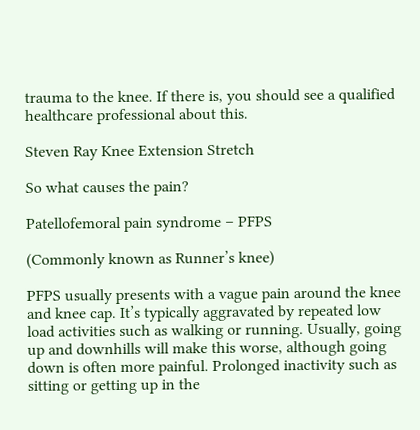trauma to the knee. If there is, you should see a qualified healthcare professional about this.

Steven Ray Knee Extension Stretch

So what causes the pain?

Patellofemoral pain syndrome – PFPS

(Commonly known as Runner’s knee)

PFPS usually presents with a vague pain around the knee and knee cap. It’s typically aggravated by repeated low load activities such as walking or running. Usually, going up and downhills will make this worse, although going down is often more painful. Prolonged inactivity such as sitting or getting up in the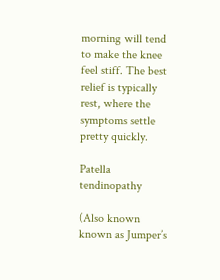morning will tend to make the knee feel stiff. The best relief is typically rest, where the symptoms settle pretty quickly.

Patella tendinopathy

(Also known known as Jumper’s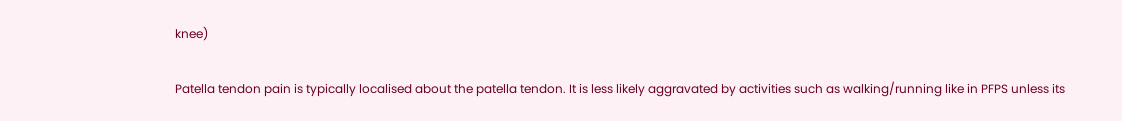knee)

Patella tendon pain is typically localised about the patella tendon. It is less likely aggravated by activities such as walking/running like in PFPS unless its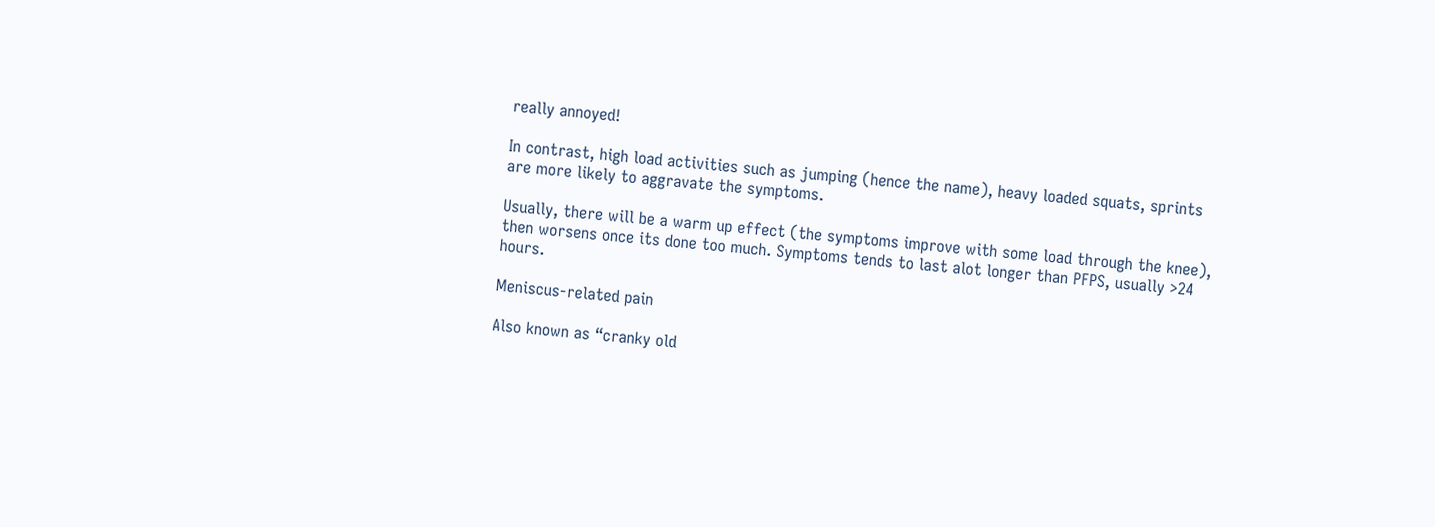really annoyed!

In contrast, high load activities such as jumping (hence the name), heavy loaded squats, sprints are more likely to aggravate the symptoms.

Usually, there will be a warm up effect (the symptoms improve with some load through the knee), then worsens once its done too much. Symptoms tends to last alot longer than PFPS, usually >24 hours.

Meniscus-related pain

Also known as “cranky old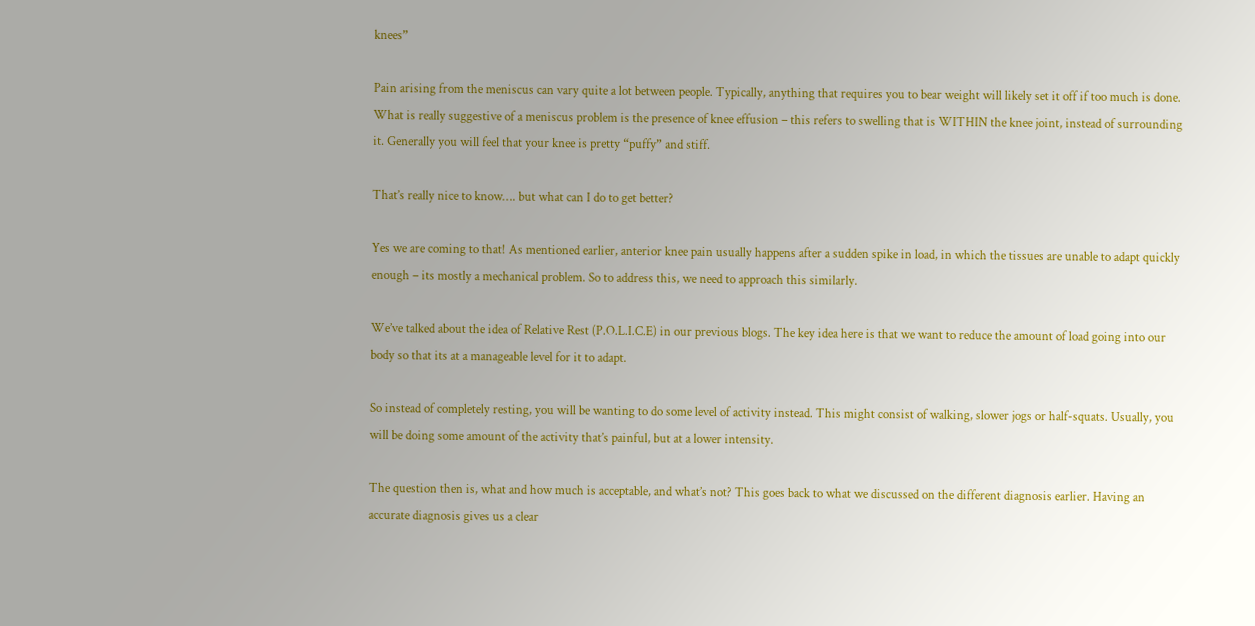knees”

Pain arising from the meniscus can vary quite a lot between people. Typically, anything that requires you to bear weight will likely set it off if too much is done. What is really suggestive of a meniscus problem is the presence of knee effusion – this refers to swelling that is WITHIN the knee joint, instead of surrounding it. Generally you will feel that your knee is pretty “puffy” and stiff.

That’s really nice to know…. but what can I do to get better?

Yes we are coming to that! As mentioned earlier, anterior knee pain usually happens after a sudden spike in load, in which the tissues are unable to adapt quickly enough – its mostly a mechanical problem. So to address this, we need to approach this similarly.

We’ve talked about the idea of Relative Rest (P.O.L.I.C.E) in our previous blogs. The key idea here is that we want to reduce the amount of load going into our body so that its at a manageable level for it to adapt.

So instead of completely resting, you will be wanting to do some level of activity instead. This might consist of walking, slower jogs or half-squats. Usually, you will be doing some amount of the activity that’s painful, but at a lower intensity.

The question then is, what and how much is acceptable, and what’s not? This goes back to what we discussed on the different diagnosis earlier. Having an accurate diagnosis gives us a clear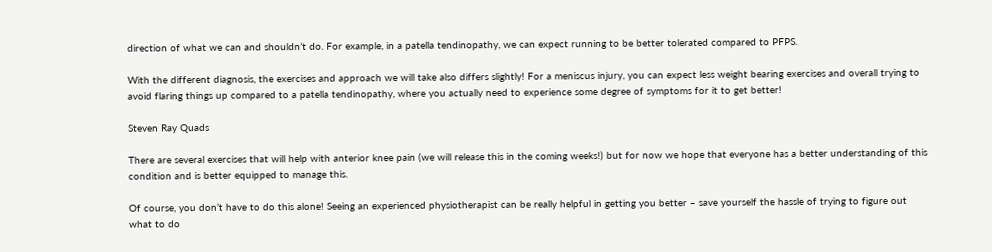direction of what we can and shouldn’t do. For example, in a patella tendinopathy, we can expect running to be better tolerated compared to PFPS.

With the different diagnosis, the exercises and approach we will take also differs slightly! For a meniscus injury, you can expect less weight bearing exercises and overall trying to avoid flaring things up compared to a patella tendinopathy, where you actually need to experience some degree of symptoms for it to get better!

Steven Ray Quads

There are several exercises that will help with anterior knee pain (we will release this in the coming weeks!) but for now we hope that everyone has a better understanding of this condition and is better equipped to manage this.

Of course, you don’t have to do this alone! Seeing an experienced physiotherapist can be really helpful in getting you better – save yourself the hassle of trying to figure out what to do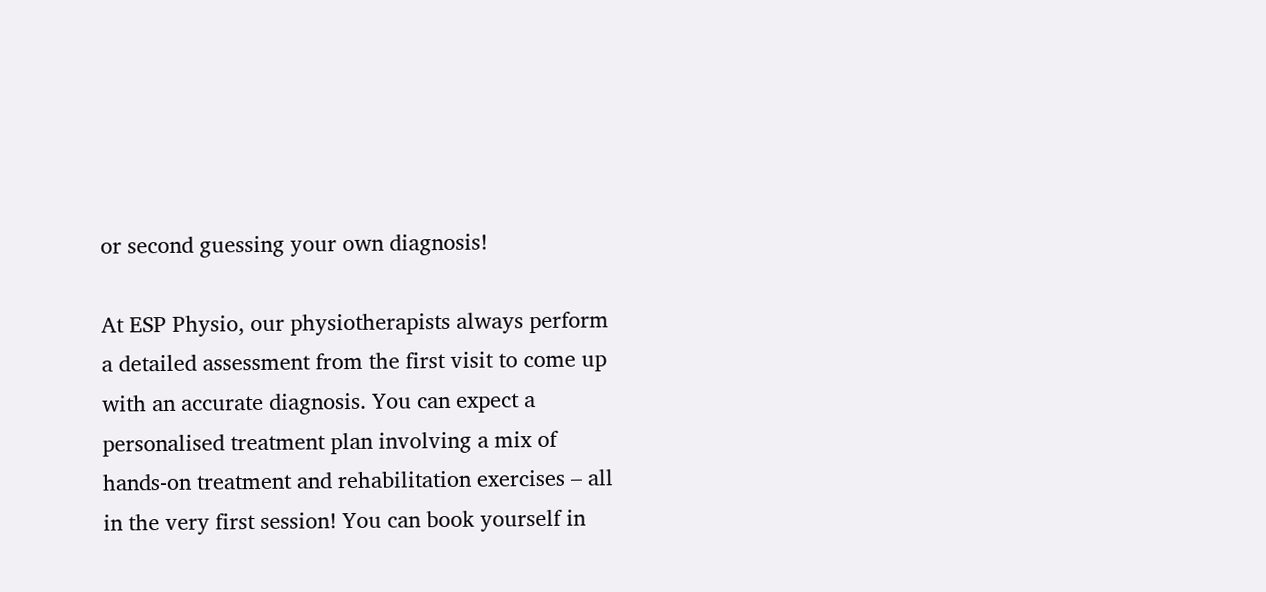or second guessing your own diagnosis!

At ESP Physio, our physiotherapists always perform a detailed assessment from the first visit to come up with an accurate diagnosis. You can expect a personalised treatment plan involving a mix of hands-on treatment and rehabilitation exercises – all in the very first session! You can book yourself in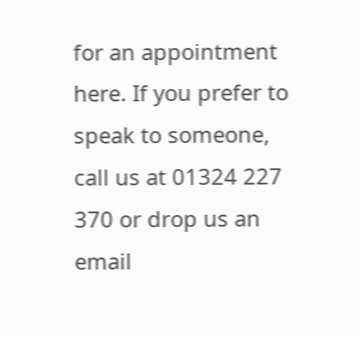for an appointment here. If you prefer to speak to someone, call us at 01324 227 370 or drop us an email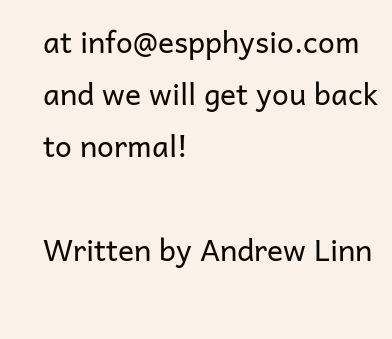at info@espphysio.com and we will get you back to normal!

Written by Andrew Linn